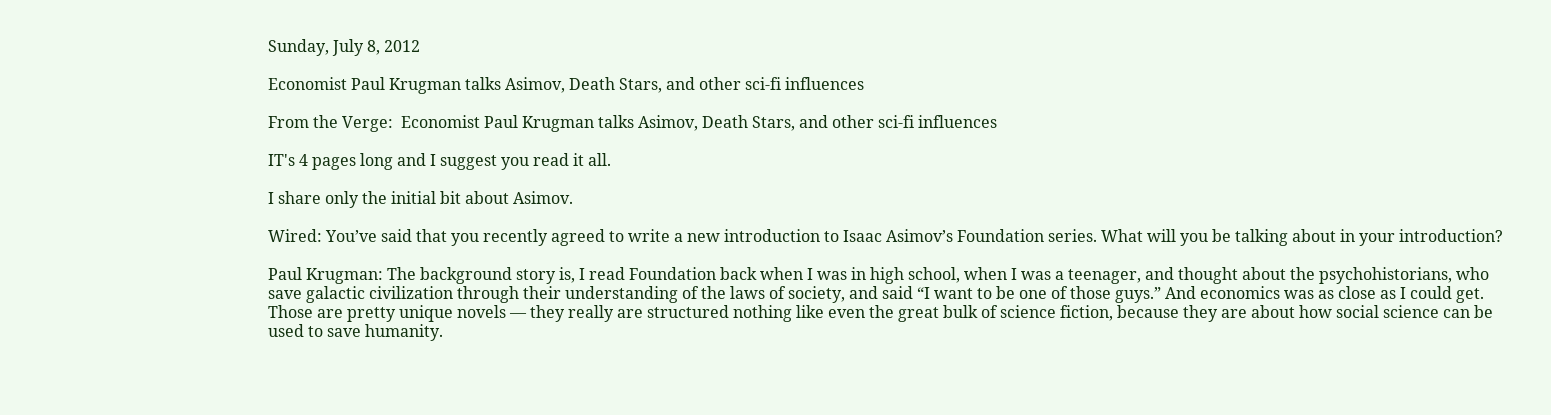Sunday, July 8, 2012

Economist Paul Krugman talks Asimov, Death Stars, and other sci-fi influences

From the Verge:  Economist Paul Krugman talks Asimov, Death Stars, and other sci-fi influences

IT's 4 pages long and I suggest you read it all.

I share only the initial bit about Asimov.

Wired: You’ve said that you recently agreed to write a new introduction to Isaac Asimov’s Foundation series. What will you be talking about in your introduction?

Paul Krugman: The background story is, I read Foundation back when I was in high school, when I was a teenager, and thought about the psychohistorians, who save galactic civilization through their understanding of the laws of society, and said “I want to be one of those guys.” And economics was as close as I could get. Those are pretty unique novels — they really are structured nothing like even the great bulk of science fiction, because they are about how social science can be used to save humanity.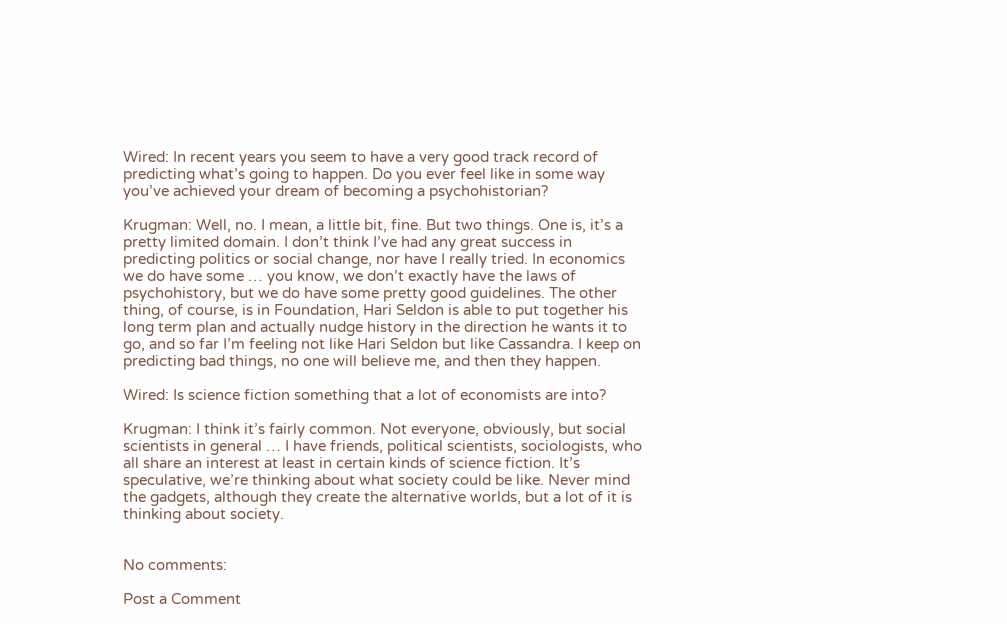Wired: In recent years you seem to have a very good track record of predicting what’s going to happen. Do you ever feel like in some way you’ve achieved your dream of becoming a psychohistorian?

Krugman: Well, no. I mean, a little bit, fine. But two things. One is, it’s a pretty limited domain. I don’t think I’ve had any great success in predicting politics or social change, nor have I really tried. In economics we do have some … you know, we don’t exactly have the laws of psychohistory, but we do have some pretty good guidelines. The other thing, of course, is in Foundation, Hari Seldon is able to put together his long term plan and actually nudge history in the direction he wants it to go, and so far I’m feeling not like Hari Seldon but like Cassandra. I keep on predicting bad things, no one will believe me, and then they happen.

Wired: Is science fiction something that a lot of economists are into?

Krugman: I think it’s fairly common. Not everyone, obviously, but social scientists in general … I have friends, political scientists, sociologists, who all share an interest at least in certain kinds of science fiction. It’s speculative, we’re thinking about what society could be like. Never mind the gadgets, although they create the alternative worlds, but a lot of it is thinking about society.


No comments:

Post a Comment